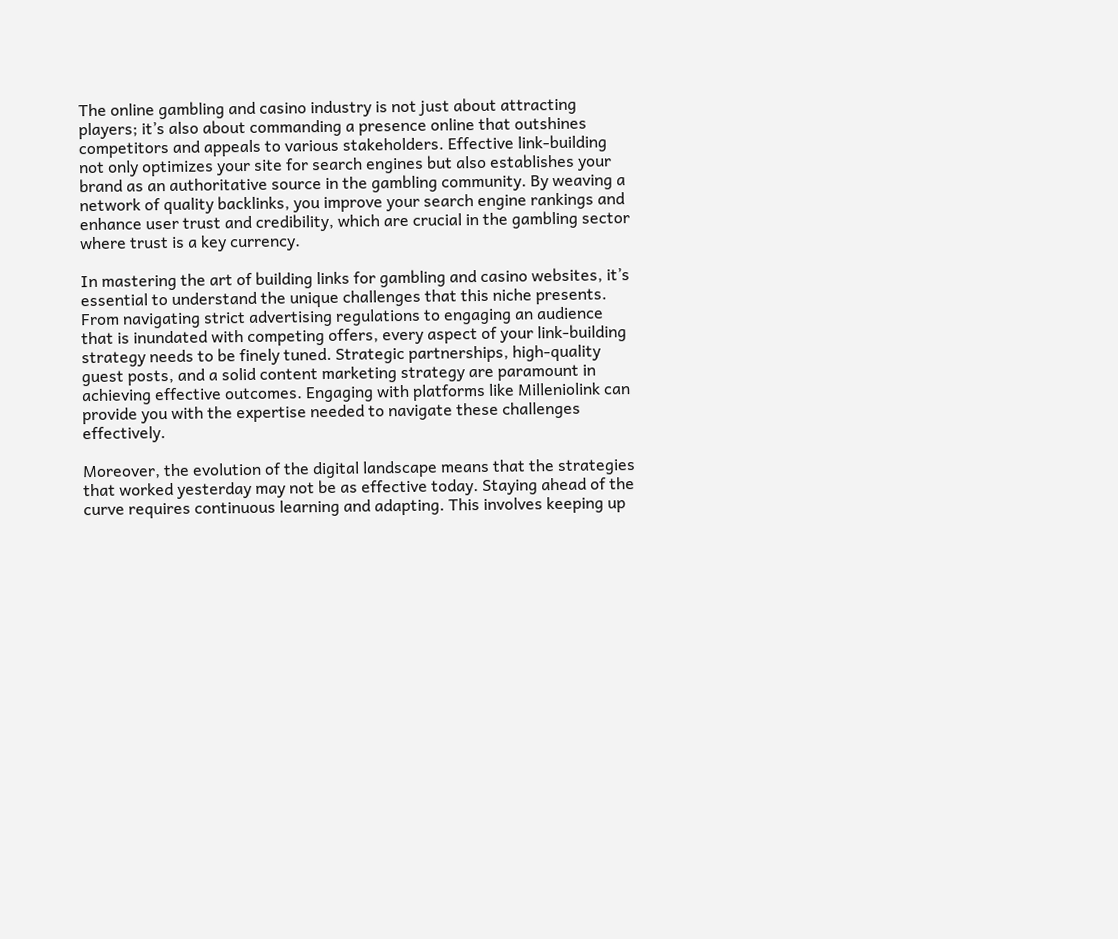The online gambling and casino industry is not just about attracting players; it’s also about commanding a presence online that outshines competitors and appeals to various stakeholders. Effective link-building not only optimizes your site for search engines but also establishes your brand as an authoritative source in the gambling community. By weaving a network of quality backlinks, you improve your search engine rankings and enhance user trust and credibility, which are crucial in the gambling sector where trust is a key currency.

In mastering the art of building links for gambling and casino websites, it’s essential to understand the unique challenges that this niche presents. From navigating strict advertising regulations to engaging an audience that is inundated with competing offers, every aspect of your link-building strategy needs to be finely tuned. Strategic partnerships, high-quality guest posts, and a solid content marketing strategy are paramount in achieving effective outcomes. Engaging with platforms like Milleniolink can provide you with the expertise needed to navigate these challenges effectively.

Moreover, the evolution of the digital landscape means that the strategies that worked yesterday may not be as effective today. Staying ahead of the curve requires continuous learning and adapting. This involves keeping up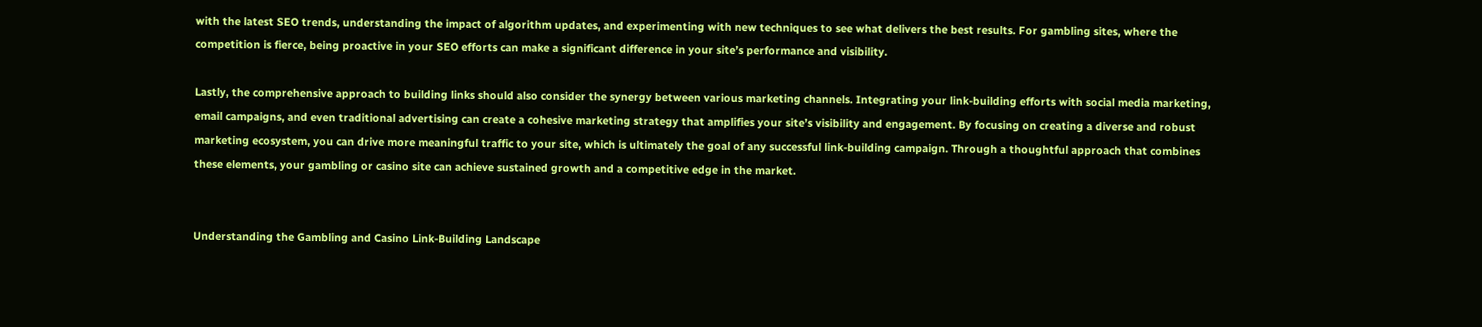with the latest SEO trends, understanding the impact of algorithm updates, and experimenting with new techniques to see what delivers the best results. For gambling sites, where the competition is fierce, being proactive in your SEO efforts can make a significant difference in your site’s performance and visibility.

Lastly, the comprehensive approach to building links should also consider the synergy between various marketing channels. Integrating your link-building efforts with social media marketing, email campaigns, and even traditional advertising can create a cohesive marketing strategy that amplifies your site’s visibility and engagement. By focusing on creating a diverse and robust marketing ecosystem, you can drive more meaningful traffic to your site, which is ultimately the goal of any successful link-building campaign. Through a thoughtful approach that combines these elements, your gambling or casino site can achieve sustained growth and a competitive edge in the market.


Understanding the Gambling and Casino Link-Building Landscape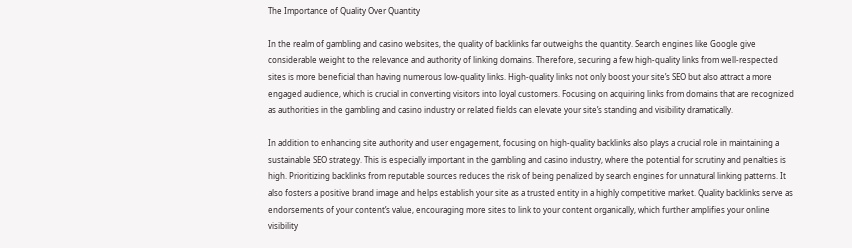The Importance of Quality Over Quantity

In the realm of gambling and casino websites, the quality of backlinks far outweighs the quantity. Search engines like Google give considerable weight to the relevance and authority of linking domains. Therefore, securing a few high-quality links from well-respected sites is more beneficial than having numerous low-quality links. High-quality links not only boost your site’s SEO but also attract a more engaged audience, which is crucial in converting visitors into loyal customers. Focusing on acquiring links from domains that are recognized as authorities in the gambling and casino industry or related fields can elevate your site’s standing and visibility dramatically.

In addition to enhancing site authority and user engagement, focusing on high-quality backlinks also plays a crucial role in maintaining a sustainable SEO strategy. This is especially important in the gambling and casino industry, where the potential for scrutiny and penalties is high. Prioritizing backlinks from reputable sources reduces the risk of being penalized by search engines for unnatural linking patterns. It also fosters a positive brand image and helps establish your site as a trusted entity in a highly competitive market. Quality backlinks serve as endorsements of your content’s value, encouraging more sites to link to your content organically, which further amplifies your online visibility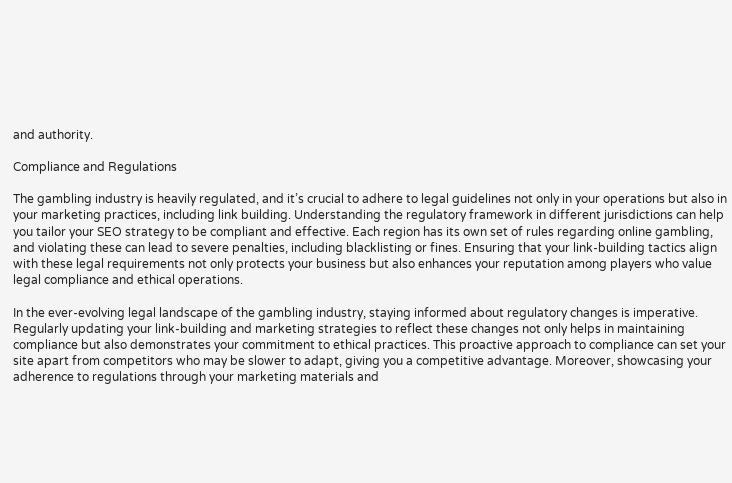and authority.

Compliance and Regulations

The gambling industry is heavily regulated, and it’s crucial to adhere to legal guidelines not only in your operations but also in your marketing practices, including link building. Understanding the regulatory framework in different jurisdictions can help you tailor your SEO strategy to be compliant and effective. Each region has its own set of rules regarding online gambling, and violating these can lead to severe penalties, including blacklisting or fines. Ensuring that your link-building tactics align with these legal requirements not only protects your business but also enhances your reputation among players who value legal compliance and ethical operations.

In the ever-evolving legal landscape of the gambling industry, staying informed about regulatory changes is imperative. Regularly updating your link-building and marketing strategies to reflect these changes not only helps in maintaining compliance but also demonstrates your commitment to ethical practices. This proactive approach to compliance can set your site apart from competitors who may be slower to adapt, giving you a competitive advantage. Moreover, showcasing your adherence to regulations through your marketing materials and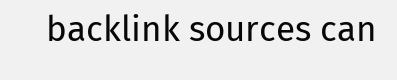backlink sources can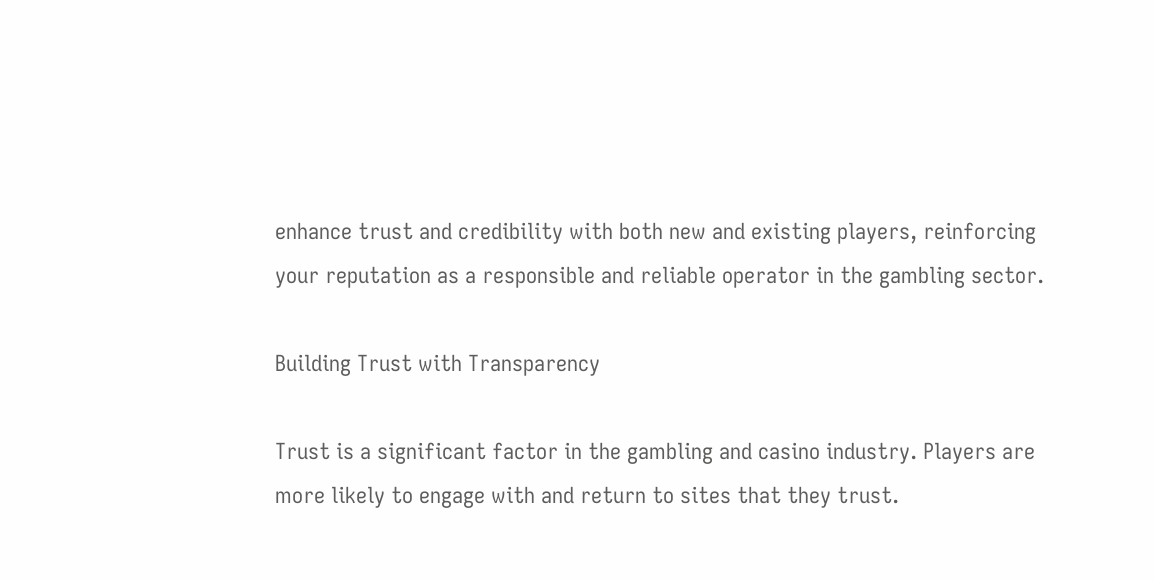enhance trust and credibility with both new and existing players, reinforcing your reputation as a responsible and reliable operator in the gambling sector.

Building Trust with Transparency

Trust is a significant factor in the gambling and casino industry. Players are more likely to engage with and return to sites that they trust.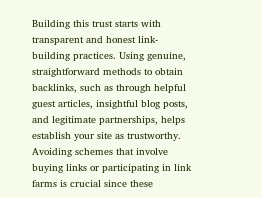Building this trust starts with transparent and honest link-building practices. Using genuine, straightforward methods to obtain backlinks, such as through helpful guest articles, insightful blog posts, and legitimate partnerships, helps establish your site as trustworthy. Avoiding schemes that involve buying links or participating in link farms is crucial since these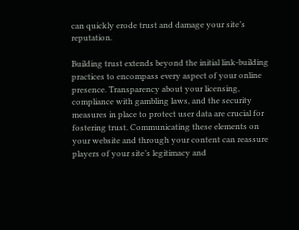can quickly erode trust and damage your site’s reputation.

Building trust extends beyond the initial link-building practices to encompass every aspect of your online presence. Transparency about your licensing, compliance with gambling laws, and the security measures in place to protect user data are crucial for fostering trust. Communicating these elements on your website and through your content can reassure players of your site’s legitimacy and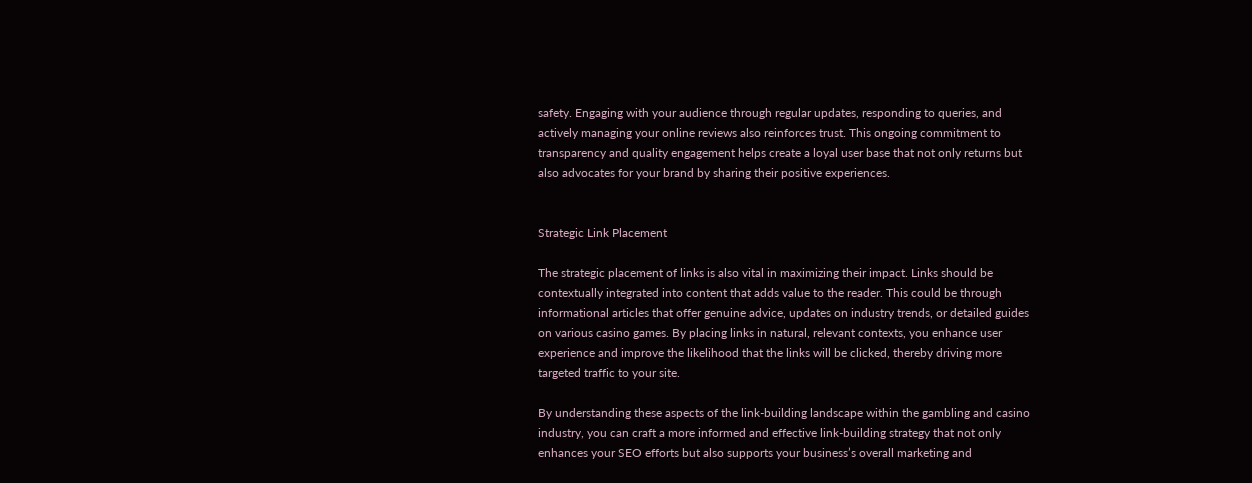safety. Engaging with your audience through regular updates, responding to queries, and actively managing your online reviews also reinforces trust. This ongoing commitment to transparency and quality engagement helps create a loyal user base that not only returns but also advocates for your brand by sharing their positive experiences.


Strategic Link Placement

The strategic placement of links is also vital in maximizing their impact. Links should be contextually integrated into content that adds value to the reader. This could be through informational articles that offer genuine advice, updates on industry trends, or detailed guides on various casino games. By placing links in natural, relevant contexts, you enhance user experience and improve the likelihood that the links will be clicked, thereby driving more targeted traffic to your site.

By understanding these aspects of the link-building landscape within the gambling and casino industry, you can craft a more informed and effective link-building strategy that not only enhances your SEO efforts but also supports your business’s overall marketing and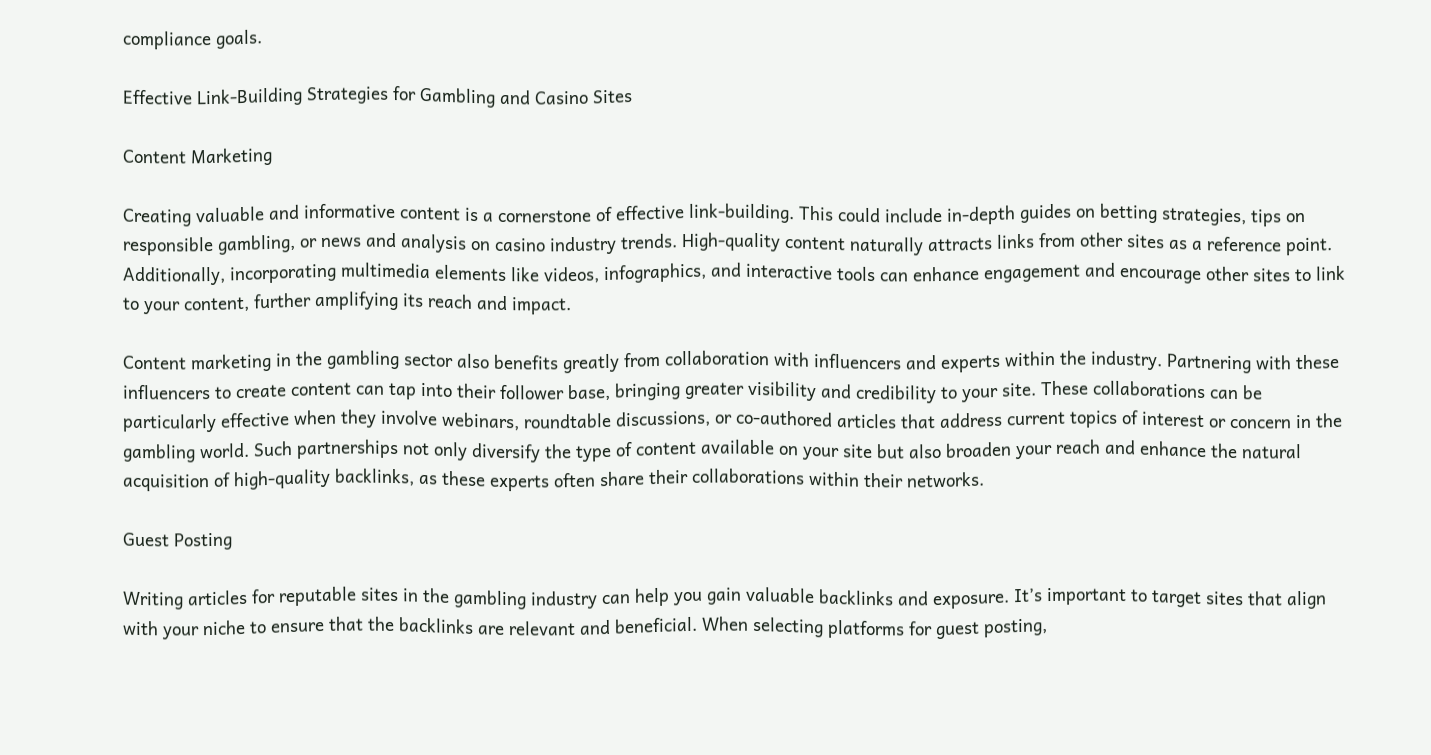compliance goals.

Effective Link-Building Strategies for Gambling and Casino Sites

Content Marketing

Creating valuable and informative content is a cornerstone of effective link-building. This could include in-depth guides on betting strategies, tips on responsible gambling, or news and analysis on casino industry trends. High-quality content naturally attracts links from other sites as a reference point. Additionally, incorporating multimedia elements like videos, infographics, and interactive tools can enhance engagement and encourage other sites to link to your content, further amplifying its reach and impact.

Content marketing in the gambling sector also benefits greatly from collaboration with influencers and experts within the industry. Partnering with these influencers to create content can tap into their follower base, bringing greater visibility and credibility to your site. These collaborations can be particularly effective when they involve webinars, roundtable discussions, or co-authored articles that address current topics of interest or concern in the gambling world. Such partnerships not only diversify the type of content available on your site but also broaden your reach and enhance the natural acquisition of high-quality backlinks, as these experts often share their collaborations within their networks.

Guest Posting

Writing articles for reputable sites in the gambling industry can help you gain valuable backlinks and exposure. It’s important to target sites that align with your niche to ensure that the backlinks are relevant and beneficial. When selecting platforms for guest posting,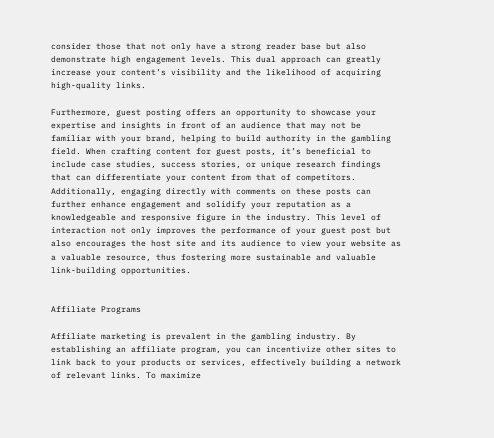consider those that not only have a strong reader base but also demonstrate high engagement levels. This dual approach can greatly increase your content’s visibility and the likelihood of acquiring high-quality links.

Furthermore, guest posting offers an opportunity to showcase your expertise and insights in front of an audience that may not be familiar with your brand, helping to build authority in the gambling field. When crafting content for guest posts, it’s beneficial to include case studies, success stories, or unique research findings that can differentiate your content from that of competitors. Additionally, engaging directly with comments on these posts can further enhance engagement and solidify your reputation as a knowledgeable and responsive figure in the industry. This level of interaction not only improves the performance of your guest post but also encourages the host site and its audience to view your website as a valuable resource, thus fostering more sustainable and valuable link-building opportunities.


Affiliate Programs

Affiliate marketing is prevalent in the gambling industry. By establishing an affiliate program, you can incentivize other sites to link back to your products or services, effectively building a network of relevant links. To maximize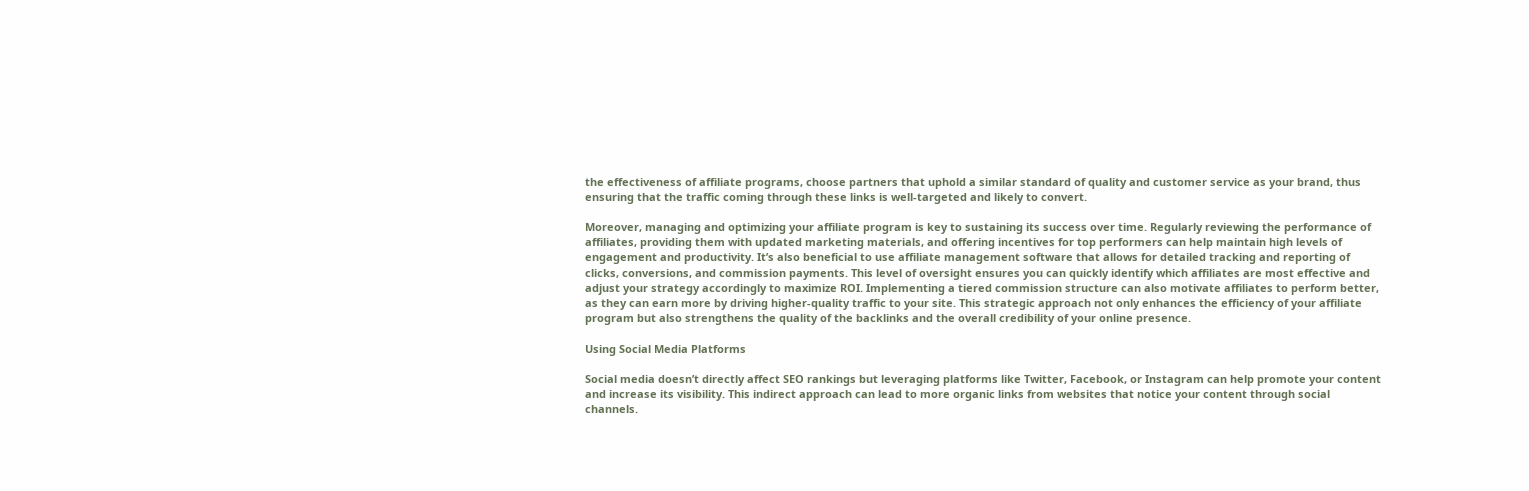the effectiveness of affiliate programs, choose partners that uphold a similar standard of quality and customer service as your brand, thus ensuring that the traffic coming through these links is well-targeted and likely to convert.

Moreover, managing and optimizing your affiliate program is key to sustaining its success over time. Regularly reviewing the performance of affiliates, providing them with updated marketing materials, and offering incentives for top performers can help maintain high levels of engagement and productivity. It’s also beneficial to use affiliate management software that allows for detailed tracking and reporting of clicks, conversions, and commission payments. This level of oversight ensures you can quickly identify which affiliates are most effective and adjust your strategy accordingly to maximize ROI. Implementing a tiered commission structure can also motivate affiliates to perform better, as they can earn more by driving higher-quality traffic to your site. This strategic approach not only enhances the efficiency of your affiliate program but also strengthens the quality of the backlinks and the overall credibility of your online presence.

Using Social Media Platforms

Social media doesn’t directly affect SEO rankings but leveraging platforms like Twitter, Facebook, or Instagram can help promote your content and increase its visibility. This indirect approach can lead to more organic links from websites that notice your content through social channels.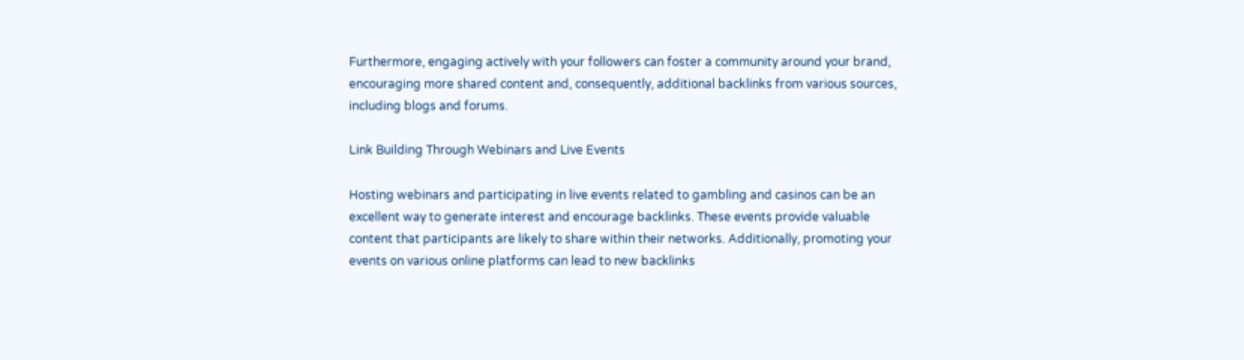Furthermore, engaging actively with your followers can foster a community around your brand, encouraging more shared content and, consequently, additional backlinks from various sources, including blogs and forums.

Link Building Through Webinars and Live Events

Hosting webinars and participating in live events related to gambling and casinos can be an excellent way to generate interest and encourage backlinks. These events provide valuable content that participants are likely to share within their networks. Additionally, promoting your events on various online platforms can lead to new backlinks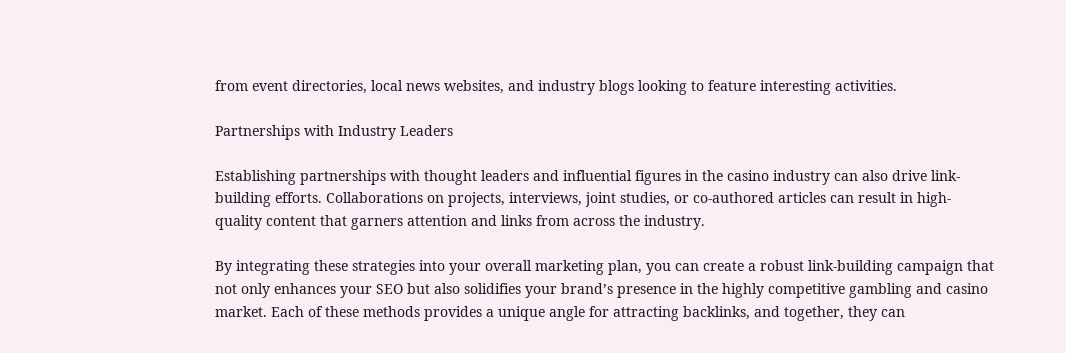from event directories, local news websites, and industry blogs looking to feature interesting activities.

Partnerships with Industry Leaders

Establishing partnerships with thought leaders and influential figures in the casino industry can also drive link-building efforts. Collaborations on projects, interviews, joint studies, or co-authored articles can result in high-quality content that garners attention and links from across the industry.

By integrating these strategies into your overall marketing plan, you can create a robust link-building campaign that not only enhances your SEO but also solidifies your brand’s presence in the highly competitive gambling and casino market. Each of these methods provides a unique angle for attracting backlinks, and together, they can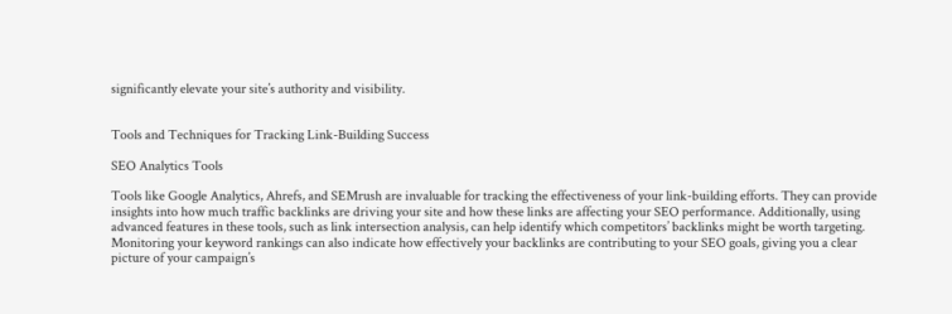significantly elevate your site’s authority and visibility.


Tools and Techniques for Tracking Link-Building Success

SEO Analytics Tools

Tools like Google Analytics, Ahrefs, and SEMrush are invaluable for tracking the effectiveness of your link-building efforts. They can provide insights into how much traffic backlinks are driving your site and how these links are affecting your SEO performance. Additionally, using advanced features in these tools, such as link intersection analysis, can help identify which competitors’ backlinks might be worth targeting. Monitoring your keyword rankings can also indicate how effectively your backlinks are contributing to your SEO goals, giving you a clear picture of your campaign’s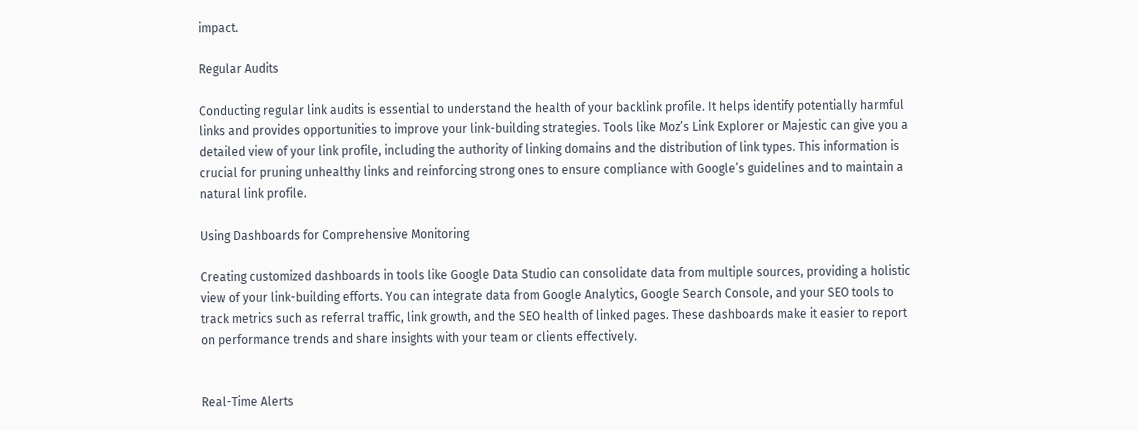impact.

Regular Audits

Conducting regular link audits is essential to understand the health of your backlink profile. It helps identify potentially harmful links and provides opportunities to improve your link-building strategies. Tools like Moz’s Link Explorer or Majestic can give you a detailed view of your link profile, including the authority of linking domains and the distribution of link types. This information is crucial for pruning unhealthy links and reinforcing strong ones to ensure compliance with Google’s guidelines and to maintain a natural link profile.

Using Dashboards for Comprehensive Monitoring

Creating customized dashboards in tools like Google Data Studio can consolidate data from multiple sources, providing a holistic view of your link-building efforts. You can integrate data from Google Analytics, Google Search Console, and your SEO tools to track metrics such as referral traffic, link growth, and the SEO health of linked pages. These dashboards make it easier to report on performance trends and share insights with your team or clients effectively.


Real-Time Alerts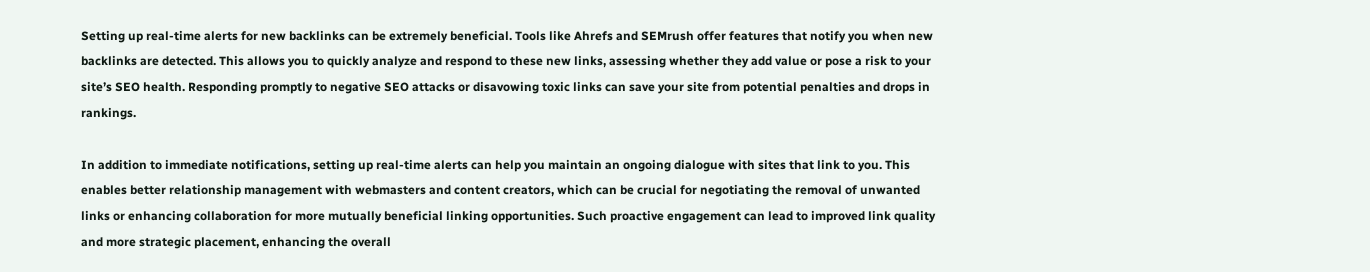Setting up real-time alerts for new backlinks can be extremely beneficial. Tools like Ahrefs and SEMrush offer features that notify you when new backlinks are detected. This allows you to quickly analyze and respond to these new links, assessing whether they add value or pose a risk to your site’s SEO health. Responding promptly to negative SEO attacks or disavowing toxic links can save your site from potential penalties and drops in rankings.

In addition to immediate notifications, setting up real-time alerts can help you maintain an ongoing dialogue with sites that link to you. This enables better relationship management with webmasters and content creators, which can be crucial for negotiating the removal of unwanted links or enhancing collaboration for more mutually beneficial linking opportunities. Such proactive engagement can lead to improved link quality and more strategic placement, enhancing the overall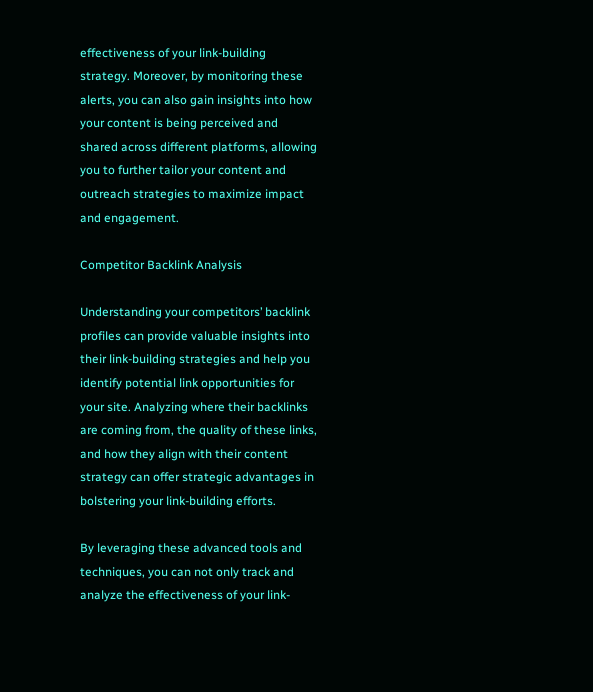effectiveness of your link-building strategy. Moreover, by monitoring these alerts, you can also gain insights into how your content is being perceived and shared across different platforms, allowing you to further tailor your content and outreach strategies to maximize impact and engagement.

Competitor Backlink Analysis

Understanding your competitors’ backlink profiles can provide valuable insights into their link-building strategies and help you identify potential link opportunities for your site. Analyzing where their backlinks are coming from, the quality of these links, and how they align with their content strategy can offer strategic advantages in bolstering your link-building efforts.

By leveraging these advanced tools and techniques, you can not only track and analyze the effectiveness of your link-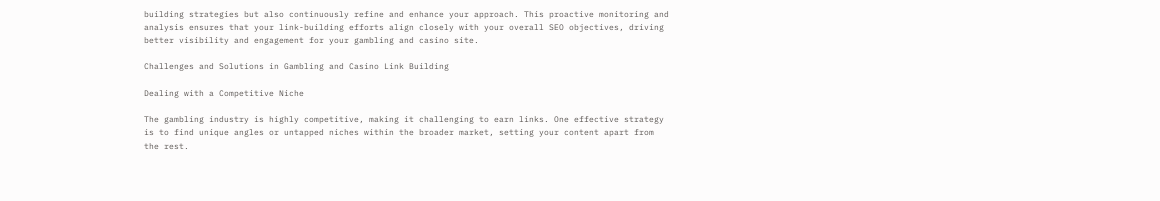building strategies but also continuously refine and enhance your approach. This proactive monitoring and analysis ensures that your link-building efforts align closely with your overall SEO objectives, driving better visibility and engagement for your gambling and casino site.

Challenges and Solutions in Gambling and Casino Link Building

Dealing with a Competitive Niche

The gambling industry is highly competitive, making it challenging to earn links. One effective strategy is to find unique angles or untapped niches within the broader market, setting your content apart from the rest.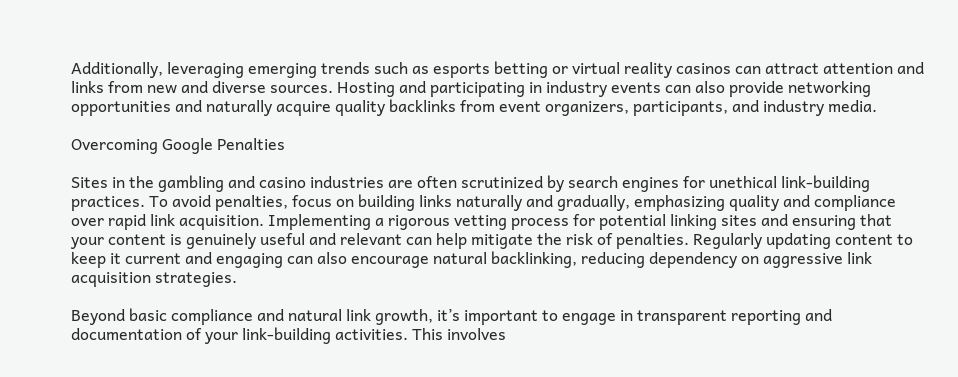Additionally, leveraging emerging trends such as esports betting or virtual reality casinos can attract attention and links from new and diverse sources. Hosting and participating in industry events can also provide networking opportunities and naturally acquire quality backlinks from event organizers, participants, and industry media.

Overcoming Google Penalties

Sites in the gambling and casino industries are often scrutinized by search engines for unethical link-building practices. To avoid penalties, focus on building links naturally and gradually, emphasizing quality and compliance over rapid link acquisition. Implementing a rigorous vetting process for potential linking sites and ensuring that your content is genuinely useful and relevant can help mitigate the risk of penalties. Regularly updating content to keep it current and engaging can also encourage natural backlinking, reducing dependency on aggressive link acquisition strategies.

Beyond basic compliance and natural link growth, it’s important to engage in transparent reporting and documentation of your link-building activities. This involves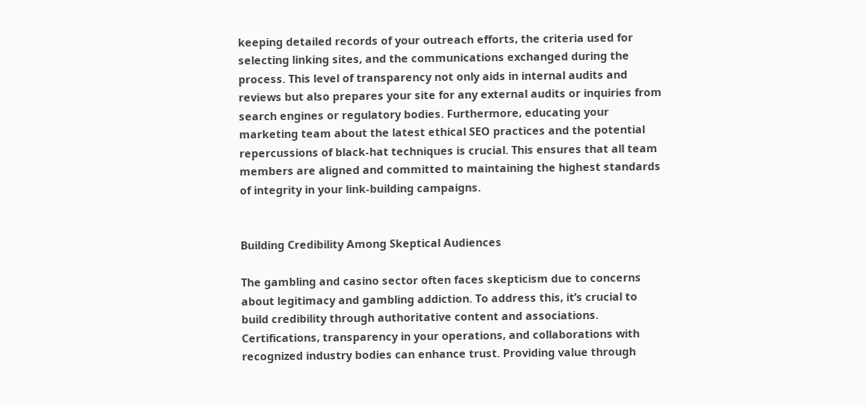keeping detailed records of your outreach efforts, the criteria used for selecting linking sites, and the communications exchanged during the process. This level of transparency not only aids in internal audits and reviews but also prepares your site for any external audits or inquiries from search engines or regulatory bodies. Furthermore, educating your marketing team about the latest ethical SEO practices and the potential repercussions of black-hat techniques is crucial. This ensures that all team members are aligned and committed to maintaining the highest standards of integrity in your link-building campaigns.


Building Credibility Among Skeptical Audiences

The gambling and casino sector often faces skepticism due to concerns about legitimacy and gambling addiction. To address this, it’s crucial to build credibility through authoritative content and associations. Certifications, transparency in your operations, and collaborations with recognized industry bodies can enhance trust. Providing value through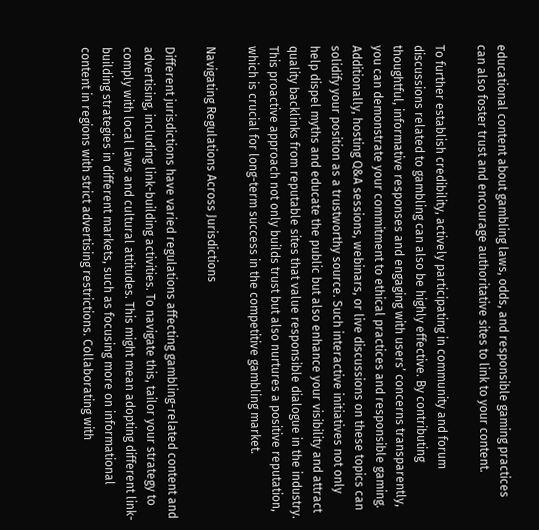educational content about gambling laws, odds, and responsible gaming practices can also foster trust and encourage authoritative sites to link to your content.

To further establish credibility, actively participating in community and forum discussions related to gambling can also be highly effective. By contributing thoughtful, informative responses and engaging with users’ concerns transparently, you can demonstrate your commitment to ethical practices and responsible gaming. Additionally, hosting Q&A sessions, webinars, or live discussions on these topics can solidify your position as a trustworthy source. Such interactive initiatives not only help dispel myths and educate the public but also enhance your visibility and attract quality backlinks from reputable sites that value responsible dialogue in the industry. This proactive approach not only builds trust but also nurtures a positive reputation, which is crucial for long-term success in the competitive gambling market.

Navigating Regulations Across Jurisdictions

Different jurisdictions have varied regulations affecting gambling-related content and advertising, including link-building activities. To navigate this, tailor your strategy to comply with local laws and cultural attitudes. This might mean adopting different link-building strategies in different markets, such as focusing more on informational content in regions with strict advertising restrictions. Collaborating with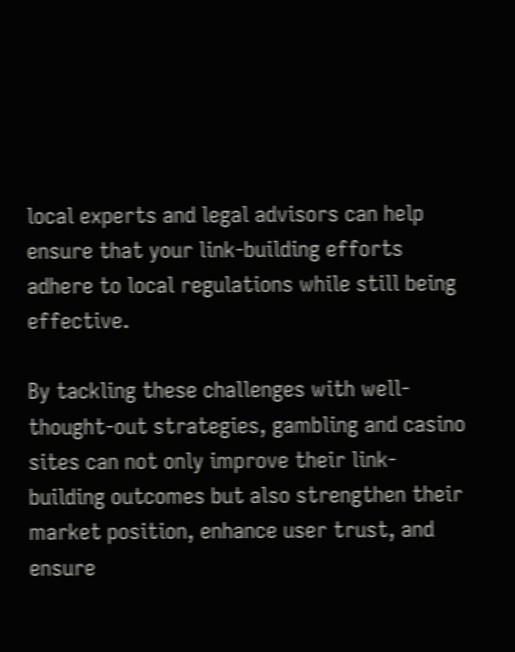local experts and legal advisors can help ensure that your link-building efforts adhere to local regulations while still being effective.

By tackling these challenges with well-thought-out strategies, gambling and casino sites can not only improve their link-building outcomes but also strengthen their market position, enhance user trust, and ensure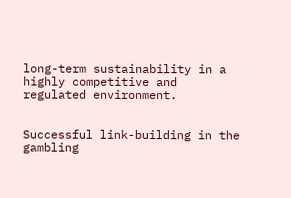long-term sustainability in a highly competitive and regulated environment.


Successful link-building in the gambling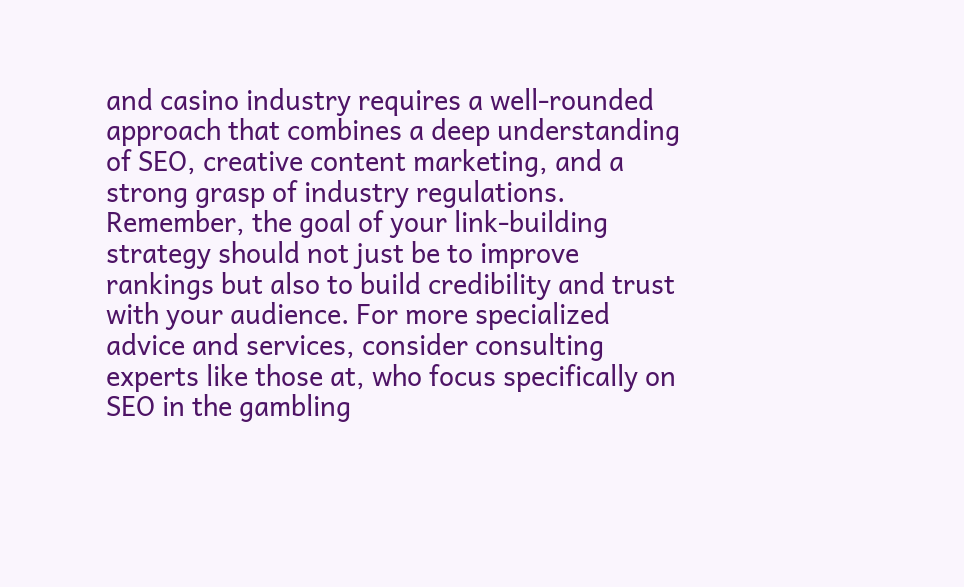and casino industry requires a well-rounded approach that combines a deep understanding of SEO, creative content marketing, and a strong grasp of industry regulations. Remember, the goal of your link-building strategy should not just be to improve rankings but also to build credibility and trust with your audience. For more specialized advice and services, consider consulting experts like those at, who focus specifically on SEO in the gambling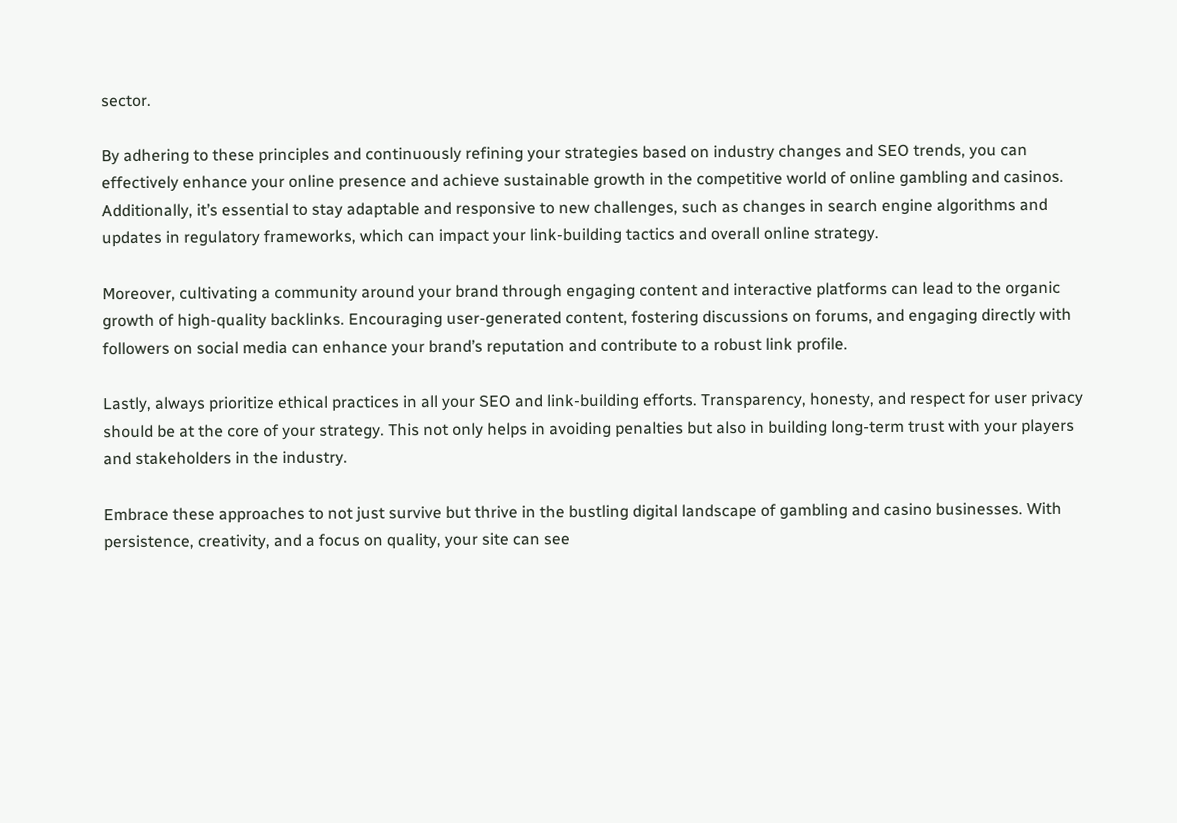sector.

By adhering to these principles and continuously refining your strategies based on industry changes and SEO trends, you can effectively enhance your online presence and achieve sustainable growth in the competitive world of online gambling and casinos. Additionally, it’s essential to stay adaptable and responsive to new challenges, such as changes in search engine algorithms and updates in regulatory frameworks, which can impact your link-building tactics and overall online strategy.

Moreover, cultivating a community around your brand through engaging content and interactive platforms can lead to the organic growth of high-quality backlinks. Encouraging user-generated content, fostering discussions on forums, and engaging directly with followers on social media can enhance your brand’s reputation and contribute to a robust link profile.

Lastly, always prioritize ethical practices in all your SEO and link-building efforts. Transparency, honesty, and respect for user privacy should be at the core of your strategy. This not only helps in avoiding penalties but also in building long-term trust with your players and stakeholders in the industry.

Embrace these approaches to not just survive but thrive in the bustling digital landscape of gambling and casino businesses. With persistence, creativity, and a focus on quality, your site can see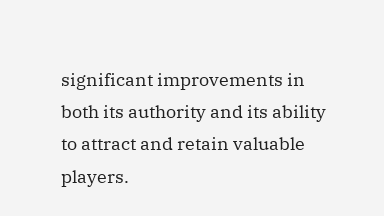significant improvements in both its authority and its ability to attract and retain valuable players.